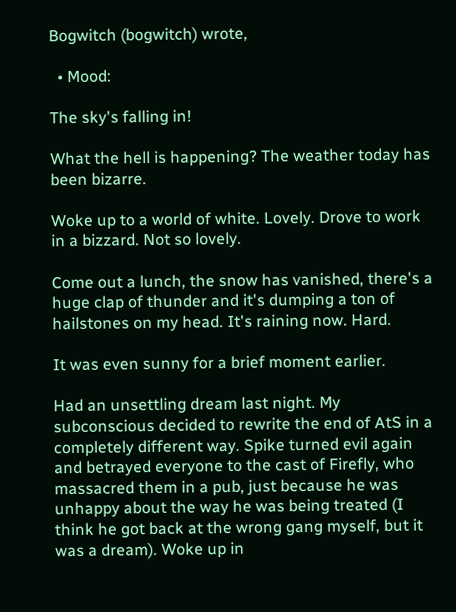Bogwitch (bogwitch) wrote,

  • Mood:

The sky's falling in!

What the hell is happening? The weather today has been bizarre.

Woke up to a world of white. Lovely. Drove to work in a bizzard. Not so lovely.

Come out a lunch, the snow has vanished, there's a huge clap of thunder and it's dumping a ton of hailstones on my head. It's raining now. Hard.

It was even sunny for a brief moment earlier.

Had an unsettling dream last night. My subconscious decided to rewrite the end of AtS in a completely different way. Spike turned evil again and betrayed everyone to the cast of Firefly, who massacred them in a pub, just because he was unhappy about the way he was being treated (I think he got back at the wrong gang myself, but it was a dream). Woke up in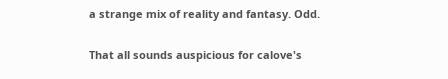a strange mix of reality and fantasy. Odd.

That all sounds auspicious for calove's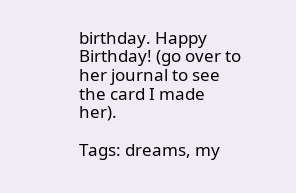birthday. Happy Birthday! (go over to her journal to see the card I made her).

Tags: dreams, my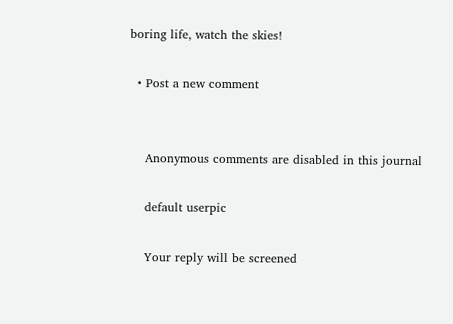boring life, watch the skies!

  • Post a new comment


    Anonymous comments are disabled in this journal

    default userpic

    Your reply will be screened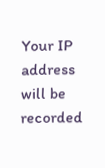Your IP address will be recorded